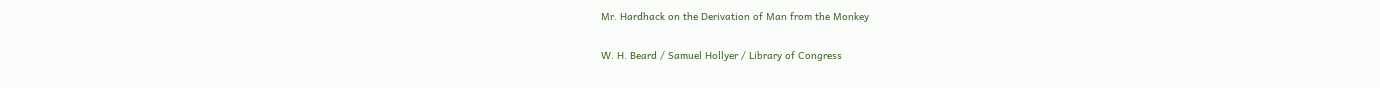Mr. Hardhack on the Derivation of Man from the Monkey

W. H. Beard / Samuel Hollyer / Library of Congress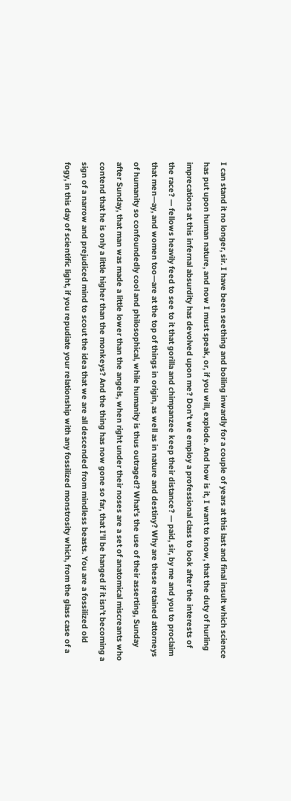I can stand it no longer, sir. I have been seething and boiling inwardly for a couple of years at this last and final insult which science has put upon human nature, and now I must speak, or, if you will, explode. And how is it, I want to know, that the duty of hurling imprecations at this infernal absurdity has devolved upon me? Don’t we employ a professional class to look after the interests of the race? — fellows heavily feed to see to it that gorilla and chimpanzee keep their distance? — paid, sir, by me and you to proclaim that men—ay, and women too—are at the top of things in origin, as well as in nature and destiny? Why are these retained attorneys of humanity so confoundedly cool and philosophical, while humanity is thus outraged? What’s the use of their asserting, Sunday after Sunday, that man was made a little lower than the angels, when right under their noses are a set of anatomical miscreants who contend that he is only a little higher than the monkeys? And the thing has now gone so far, that I’ll be hanged if it isn’t becoming a sign of a narrow and prejudiced mind to scout the idea that we are all descended from mindless beasts. You are a fossilized old fogy, in this day of scientific light, if you repudiate your relationship with any fossilized monstrosity which, from the glass case of a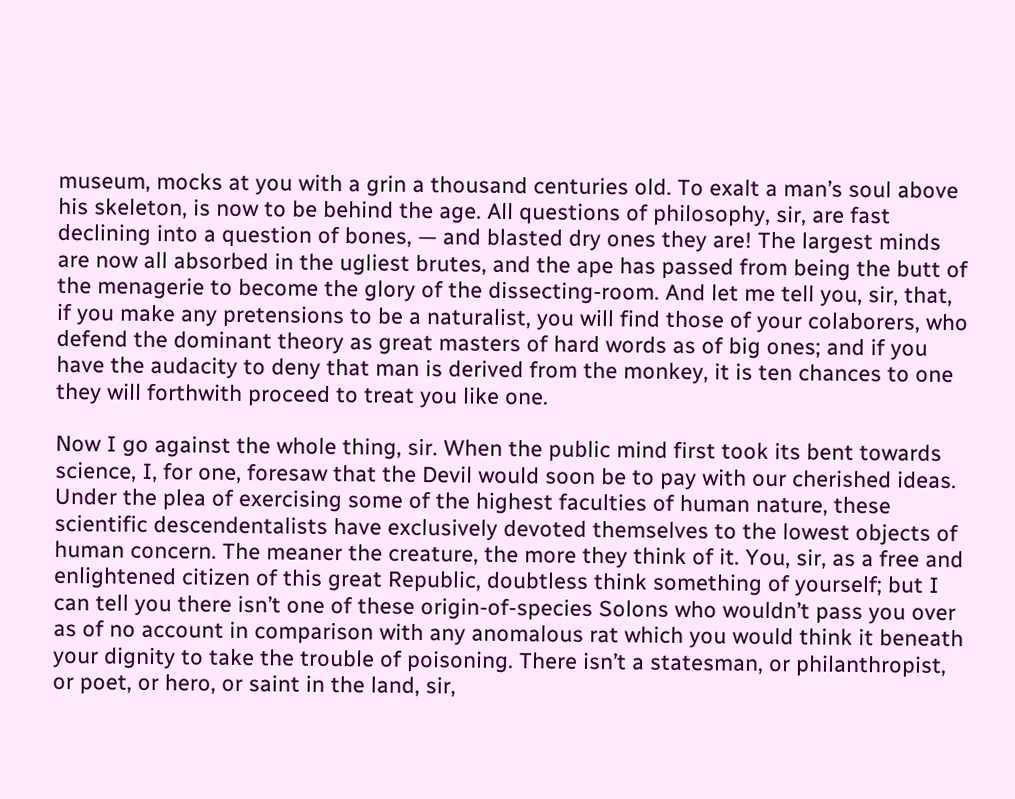museum, mocks at you with a grin a thousand centuries old. To exalt a man’s soul above his skeleton, is now to be behind the age. All questions of philosophy, sir, are fast declining into a question of bones, — and blasted dry ones they are! The largest minds are now all absorbed in the ugliest brutes, and the ape has passed from being the butt of the menagerie to become the glory of the dissecting-room. And let me tell you, sir, that, if you make any pretensions to be a naturalist, you will find those of your colaborers, who defend the dominant theory as great masters of hard words as of big ones; and if you have the audacity to deny that man is derived from the monkey, it is ten chances to one they will forthwith proceed to treat you like one.

Now I go against the whole thing, sir. When the public mind first took its bent towards science, I, for one, foresaw that the Devil would soon be to pay with our cherished ideas. Under the plea of exercising some of the highest faculties of human nature, these scientific descendentalists have exclusively devoted themselves to the lowest objects of human concern. The meaner the creature, the more they think of it. You, sir, as a free and enlightened citizen of this great Republic, doubtless think something of yourself; but I can tell you there isn’t one of these origin-of-species Solons who wouldn’t pass you over as of no account in comparison with any anomalous rat which you would think it beneath your dignity to take the trouble of poisoning. There isn’t a statesman, or philanthropist, or poet, or hero, or saint in the land, sir,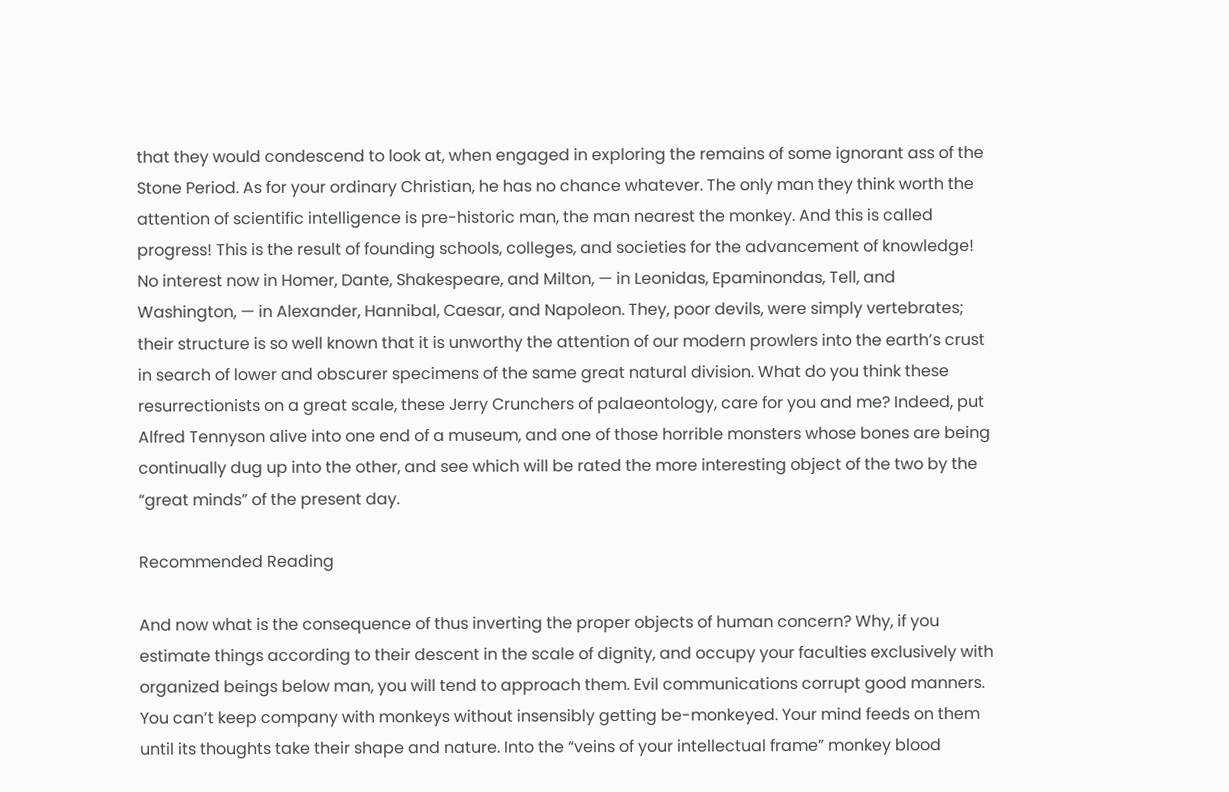that they would condescend to look at, when engaged in exploring the remains of some ignorant ass of the Stone Period. As for your ordinary Christian, he has no chance whatever. The only man they think worth the attention of scientific intelligence is pre-historic man, the man nearest the monkey. And this is called progress! This is the result of founding schools, colleges, and societies for the advancement of knowledge! No interest now in Homer, Dante, Shakespeare, and Milton, — in Leonidas, Epaminondas, Tell, and Washington, — in Alexander, Hannibal, Caesar, and Napoleon. They, poor devils, were simply vertebrates; their structure is so well known that it is unworthy the attention of our modern prowlers into the earth’s crust in search of lower and obscurer specimens of the same great natural division. What do you think these resurrectionists on a great scale, these Jerry Crunchers of palaeontology, care for you and me? Indeed, put Alfred Tennyson alive into one end of a museum, and one of those horrible monsters whose bones are being continually dug up into the other, and see which will be rated the more interesting object of the two by the “great minds” of the present day.

Recommended Reading

And now what is the consequence of thus inverting the proper objects of human concern? Why, if you estimate things according to their descent in the scale of dignity, and occupy your faculties exclusively with organized beings below man, you will tend to approach them. Evil communications corrupt good manners. You can’t keep company with monkeys without insensibly getting be-monkeyed. Your mind feeds on them until its thoughts take their shape and nature. Into the “veins of your intellectual frame” monkey blood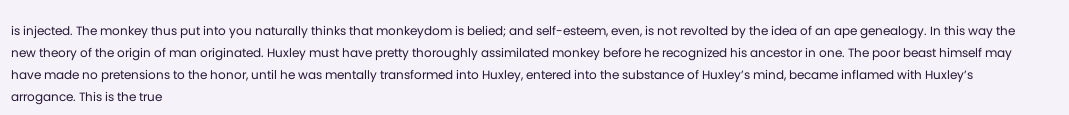is injected. The monkey thus put into you naturally thinks that monkeydom is belied; and self-esteem, even, is not revolted by the idea of an ape genealogy. In this way the new theory of the origin of man originated. Huxley must have pretty thoroughly assimilated monkey before he recognized his ancestor in one. The poor beast himself may have made no pretensions to the honor, until he was mentally transformed into Huxley, entered into the substance of Huxley’s mind, became inflamed with Huxley’s arrogance. This is the true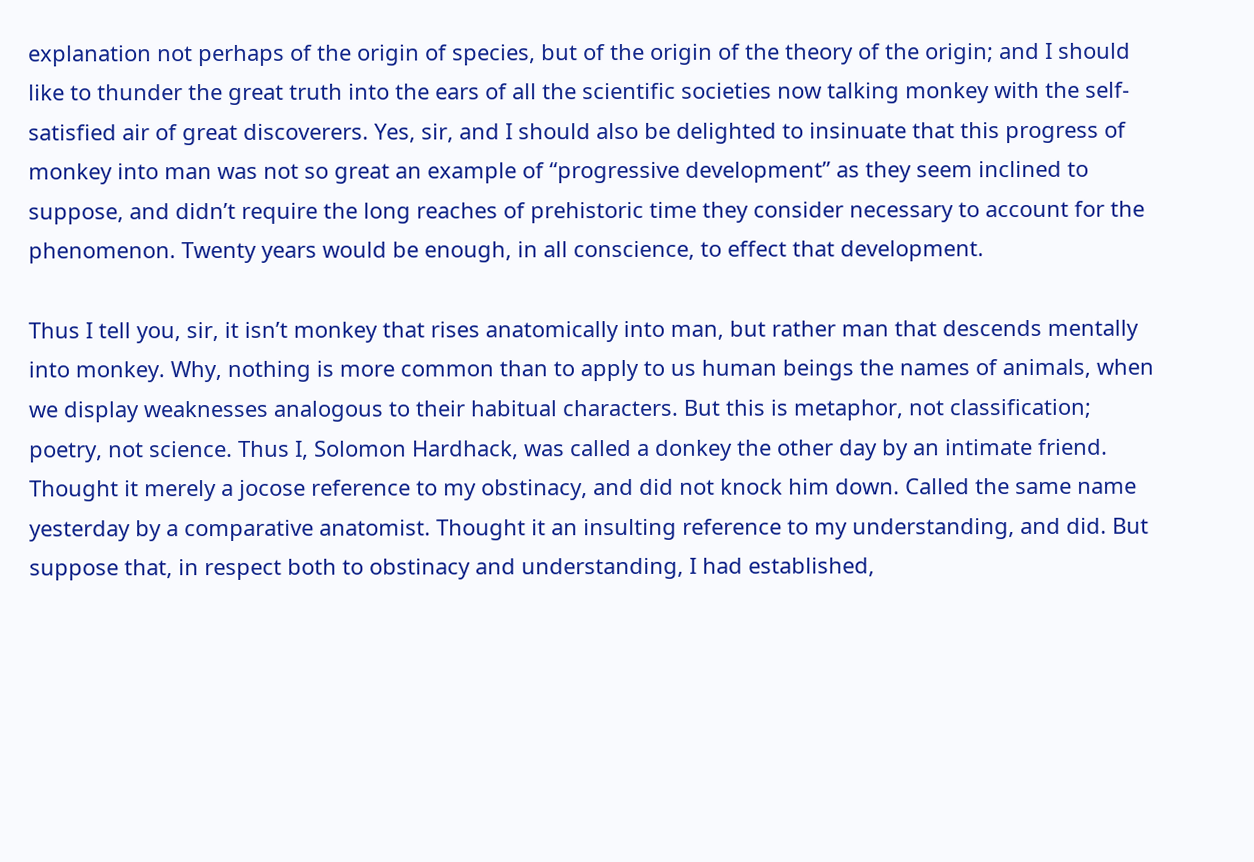explanation not perhaps of the origin of species, but of the origin of the theory of the origin; and I should like to thunder the great truth into the ears of all the scientific societies now talking monkey with the self-satisfied air of great discoverers. Yes, sir, and I should also be delighted to insinuate that this progress of monkey into man was not so great an example of “progressive development” as they seem inclined to suppose, and didn’t require the long reaches of prehistoric time they consider necessary to account for the phenomenon. Twenty years would be enough, in all conscience, to effect that development.

Thus I tell you, sir, it isn’t monkey that rises anatomically into man, but rather man that descends mentally into monkey. Why, nothing is more common than to apply to us human beings the names of animals, when we display weaknesses analogous to their habitual characters. But this is metaphor, not classification; poetry, not science. Thus I, Solomon Hardhack, was called a donkey the other day by an intimate friend. Thought it merely a jocose reference to my obstinacy, and did not knock him down. Called the same name yesterday by a comparative anatomist. Thought it an insulting reference to my understanding, and did. But suppose that, in respect both to obstinacy and understanding, I had established,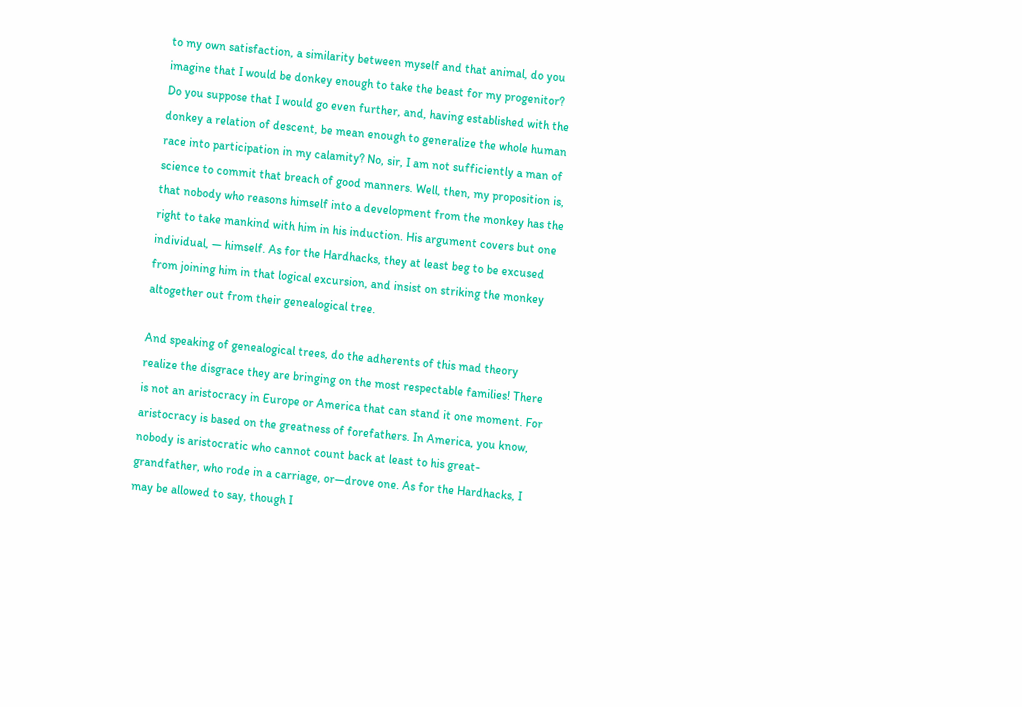to my own satisfaction, a similarity between myself and that animal, do you imagine that I would be donkey enough to take the beast for my progenitor? Do you suppose that I would go even further, and, having established with the donkey a relation of descent, be mean enough to generalize the whole human race into participation in my calamity? No, sir, I am not sufficiently a man of science to commit that breach of good manners. Well, then, my proposition is, that nobody who reasons himself into a development from the monkey has the right to take mankind with him in his induction. His argument covers but one individual, — himself. As for the Hardhacks, they at least beg to be excused from joining him in that logical excursion, and insist on striking the monkey altogether out from their genealogical tree.

And speaking of genealogical trees, do the adherents of this mad theory realize the disgrace they are bringing on the most respectable families! There is not an aristocracy in Europe or America that can stand it one moment. For aristocracy is based on the greatness of forefathers. In America, you know, nobody is aristocratic who cannot count back at least to his great-grandfather, who rode in a carriage, or—drove one. As for the Hardhacks, I may be allowed to say, though I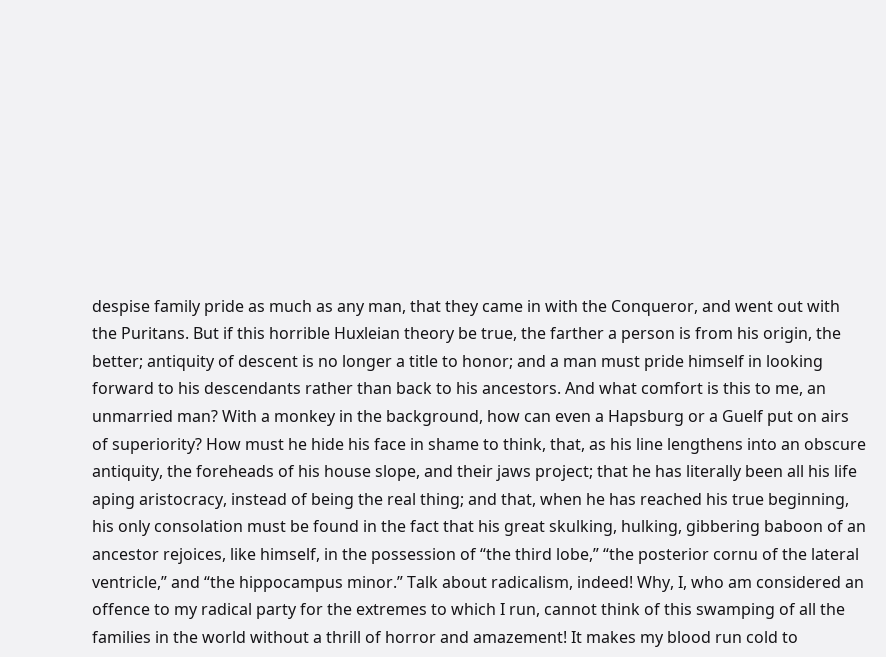despise family pride as much as any man, that they came in with the Conqueror, and went out with the Puritans. But if this horrible Huxleian theory be true, the farther a person is from his origin, the better; antiquity of descent is no longer a title to honor; and a man must pride himself in looking forward to his descendants rather than back to his ancestors. And what comfort is this to me, an unmarried man? With a monkey in the background, how can even a Hapsburg or a Guelf put on airs of superiority? How must he hide his face in shame to think, that, as his line lengthens into an obscure antiquity, the foreheads of his house slope, and their jaws project; that he has literally been all his life aping aristocracy, instead of being the real thing; and that, when he has reached his true beginning, his only consolation must be found in the fact that his great skulking, hulking, gibbering baboon of an ancestor rejoices, like himself, in the possession of “the third lobe,” “the posterior cornu of the lateral ventricle,” and “the hippocampus minor.” Talk about radicalism, indeed! Why, I, who am considered an offence to my radical party for the extremes to which I run, cannot think of this swamping of all the families in the world without a thrill of horror and amazement! It makes my blood run cold to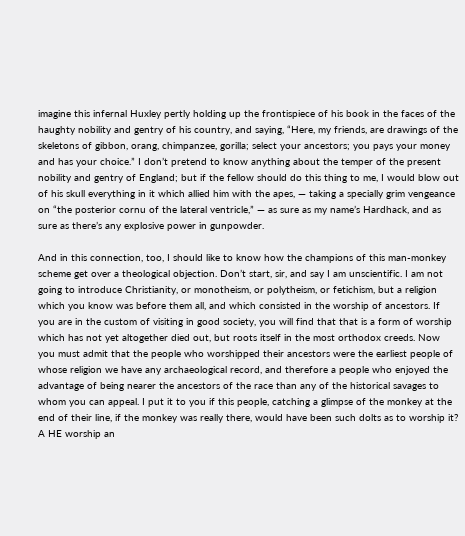imagine this infernal Huxley pertly holding up the frontispiece of his book in the faces of the haughty nobility and gentry of his country, and saying, “Here, my friends, are drawings of the skeletons of gibbon, orang, chimpanzee, gorilla; select your ancestors; you pays your money and has your choice.” I don’t pretend to know anything about the temper of the present nobility and gentry of England; but if the fellow should do this thing to me, I would blow out of his skull everything in it which allied him with the apes, — taking a specially grim vengeance on “the posterior cornu of the lateral ventricle,” — as sure as my name’s Hardhack, and as sure as there’s any explosive power in gunpowder.

And in this connection, too, I should like to know how the champions of this man-monkey scheme get over a theological objection. Don’t start, sir, and say I am unscientific. I am not going to introduce Christianity, or monotheism, or polytheism, or fetichism, but a religion which you know was before them all, and which consisted in the worship of ancestors. If you are in the custom of visiting in good society, you will find that that is a form of worship which has not yet altogether died out, but roots itself in the most orthodox creeds. Now you must admit that the people who worshipped their ancestors were the earliest people of whose religion we have any archaeological record, and therefore a people who enjoyed the advantage of being nearer the ancestors of the race than any of the historical savages to whom you can appeal. I put it to you if this people, catching a glimpse of the monkey at the end of their line, if the monkey was really there, would have been such dolts as to worship it? A HE worship an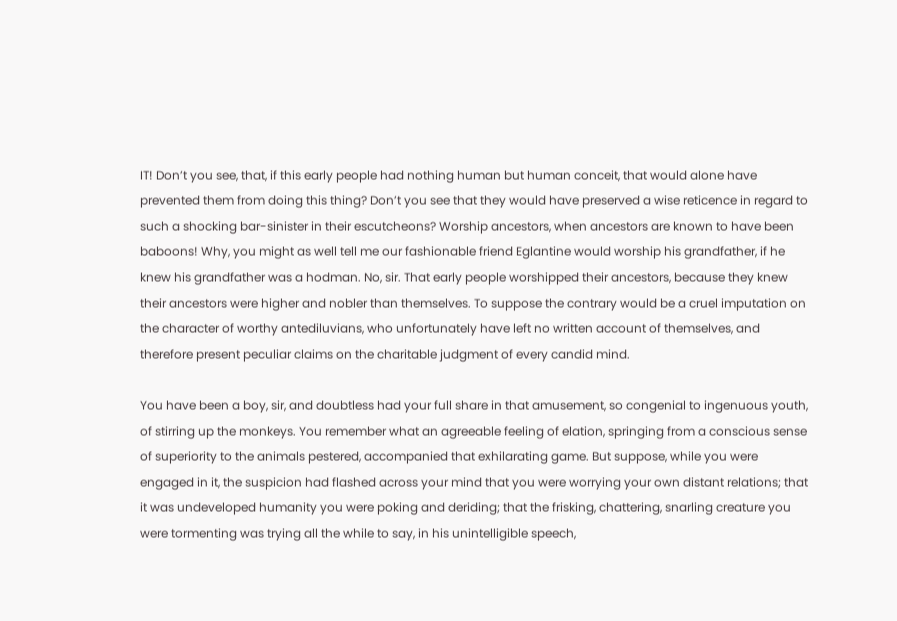IT! Don’t you see, that, if this early people had nothing human but human conceit, that would alone have prevented them from doing this thing? Don’t you see that they would have preserved a wise reticence in regard to such a shocking bar-sinister in their escutcheons? Worship ancestors, when ancestors are known to have been baboons! Why, you might as well tell me our fashionable friend Eglantine would worship his grandfather, if he knew his grandfather was a hodman. No, sir. That early people worshipped their ancestors, because they knew their ancestors were higher and nobler than themselves. To suppose the contrary would be a cruel imputation on the character of worthy antediluvians, who unfortunately have left no written account of themselves, and therefore present peculiar claims on the charitable judgment of every candid mind.

You have been a boy, sir, and doubtless had your full share in that amusement, so congenial to ingenuous youth, of stirring up the monkeys. You remember what an agreeable feeling of elation, springing from a conscious sense of superiority to the animals pestered, accompanied that exhilarating game. But suppose, while you were engaged in it, the suspicion had flashed across your mind that you were worrying your own distant relations; that it was undeveloped humanity you were poking and deriding; that the frisking, chattering, snarling creature you were tormenting was trying all the while to say, in his unintelligible speech,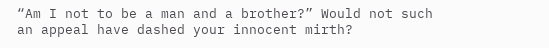“Am I not to be a man and a brother?” Would not such an appeal have dashed your innocent mirth?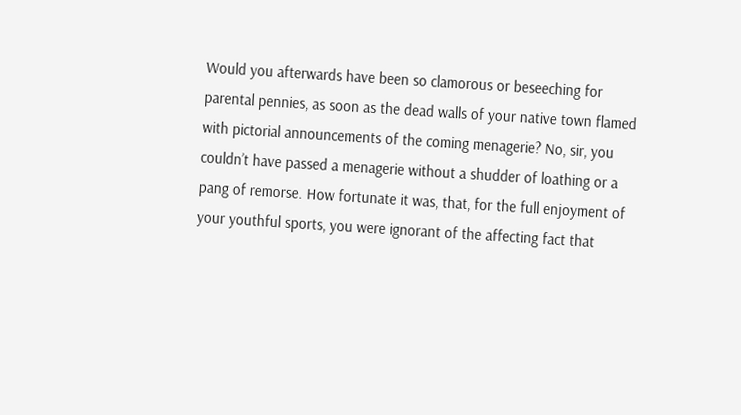Would you afterwards have been so clamorous or beseeching for parental pennies, as soon as the dead walls of your native town flamed with pictorial announcements of the coming menagerie? No, sir, you couldn’t have passed a menagerie without a shudder of loathing or a pang of remorse. How fortunate it was, that, for the full enjoyment of your youthful sports, you were ignorant of the affecting fact that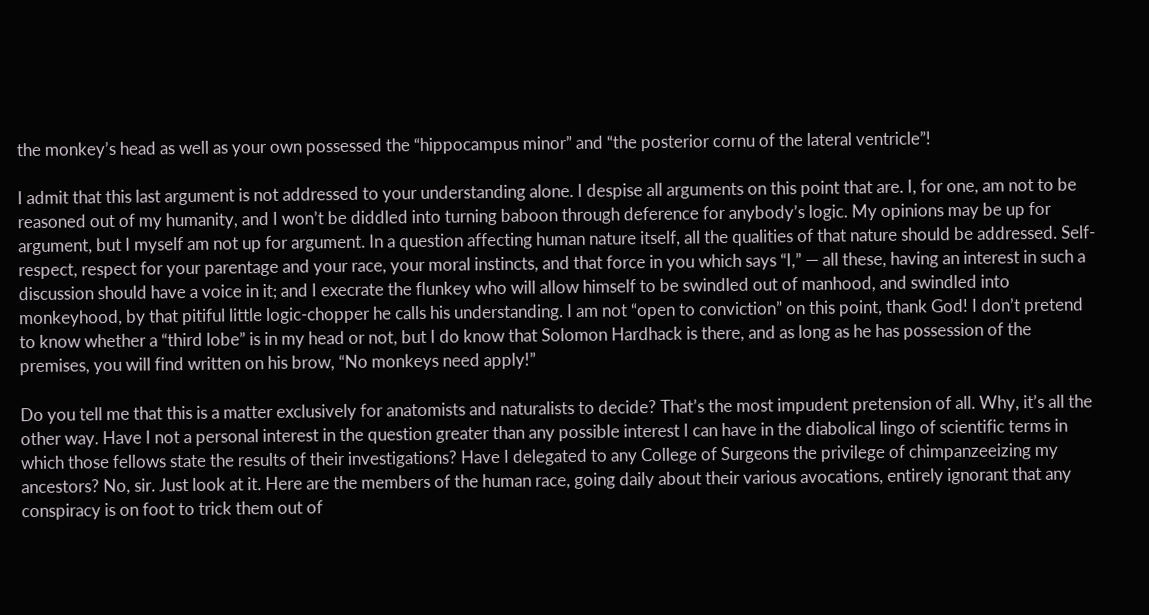the monkey’s head as well as your own possessed the “hippocampus minor” and “the posterior cornu of the lateral ventricle”!

I admit that this last argument is not addressed to your understanding alone. I despise all arguments on this point that are. I, for one, am not to be reasoned out of my humanity, and I won’t be diddled into turning baboon through deference for anybody’s logic. My opinions may be up for argument, but I myself am not up for argument. In a question affecting human nature itself, all the qualities of that nature should be addressed. Self-respect, respect for your parentage and your race, your moral instincts, and that force in you which says “I,” — all these, having an interest in such a discussion should have a voice in it; and I execrate the flunkey who will allow himself to be swindled out of manhood, and swindled into monkeyhood, by that pitiful little logic-chopper he calls his understanding. I am not “open to conviction” on this point, thank God! I don’t pretend to know whether a “third lobe” is in my head or not, but I do know that Solomon Hardhack is there, and as long as he has possession of the premises, you will find written on his brow, “No monkeys need apply!”

Do you tell me that this is a matter exclusively for anatomists and naturalists to decide? That’s the most impudent pretension of all. Why, it’s all the other way. Have I not a personal interest in the question greater than any possible interest I can have in the diabolical lingo of scientific terms in which those fellows state the results of their investigations? Have I delegated to any College of Surgeons the privilege of chimpanzeeizing my ancestors? No, sir. Just look at it. Here are the members of the human race, going daily about their various avocations, entirely ignorant that any conspiracy is on foot to trick them out of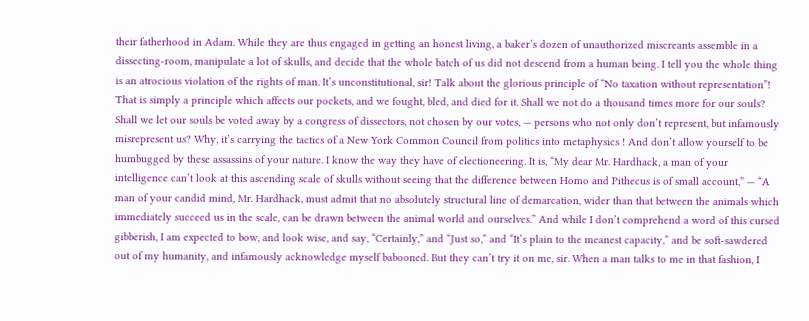their fatherhood in Adam. While they are thus engaged in getting an honest living, a baker’s dozen of unauthorized miscreants assemble in a dissecting-room, manipulate a lot of skulls, and decide that the whole batch of us did not descend from a human being. I tell you the whole thing is an atrocious violation of the rights of man. It’s unconstitutional, sir! Talk about the glorious principle of “No taxation without representation”! That is simply a principle which affects our pockets, and we fought, bled, and died for it. Shall we not do a thousand times more for our souls? Shall we let our souls be voted away by a congress of dissectors, not chosen by our votes, — persons who not only don’t represent, but infamously misrepresent us? Why, it’s carrying the tactics of a New York Common Council from politics into metaphysics ! And don’t allow yourself to be humbugged by these assassins of your nature. I know the way they have of electioneering. It is, “My dear Mr. Hardhack, a man of your intelligence can’t look at this ascending scale of skulls without seeing that the difference between Homo and Pithecus is of small account,” — “A man of your candid mind, Mr. Hardhack, must admit that no absolutely structural line of demarcation, wider than that between the animals which immediately succeed us in the scale, can be drawn between the animal world and ourselves.” And while I don’t comprehend a word of this cursed gibberish, I am expected to bow, and look wise, and say, “Certainly,” and “Just so,” and “It’s plain to the meanest capacity,” and be soft-sawdered out of my humanity, and infamously acknowledge myself babooned. But they can’t try it on me, sir. When a man talks to me in that fashion, I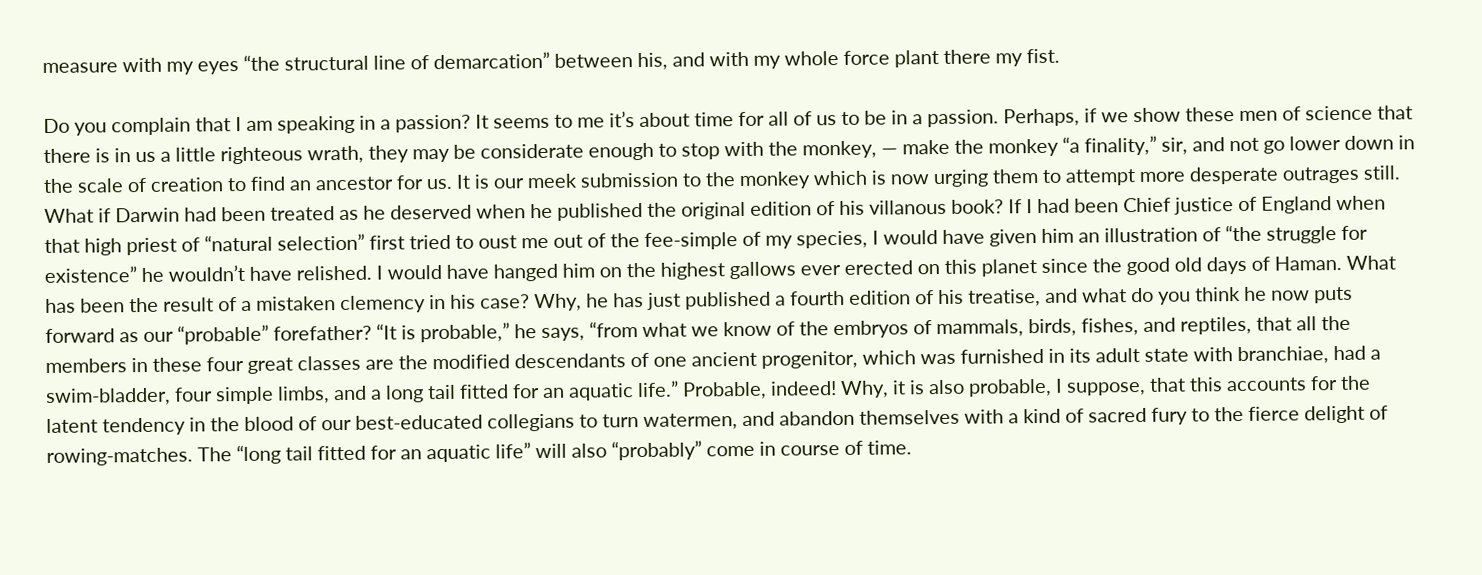measure with my eyes “the structural line of demarcation” between his, and with my whole force plant there my fist.

Do you complain that I am speaking in a passion? It seems to me it’s about time for all of us to be in a passion. Perhaps, if we show these men of science that there is in us a little righteous wrath, they may be considerate enough to stop with the monkey, — make the monkey “a finality,” sir, and not go lower down in the scale of creation to find an ancestor for us. It is our meek submission to the monkey which is now urging them to attempt more desperate outrages still. What if Darwin had been treated as he deserved when he published the original edition of his villanous book? If I had been Chief justice of England when that high priest of “natural selection” first tried to oust me out of the fee-simple of my species, I would have given him an illustration of “the struggle for existence” he wouldn’t have relished. I would have hanged him on the highest gallows ever erected on this planet since the good old days of Haman. What has been the result of a mistaken clemency in his case? Why, he has just published a fourth edition of his treatise, and what do you think he now puts forward as our “probable” forefather? “It is probable,” he says, “from what we know of the embryos of mammals, birds, fishes, and reptiles, that all the members in these four great classes are the modified descendants of one ancient progenitor, which was furnished in its adult state with branchiae, had a swim-bladder, four simple limbs, and a long tail fitted for an aquatic life.” Probable, indeed! Why, it is also probable, I suppose, that this accounts for the latent tendency in the blood of our best-educated collegians to turn watermen, and abandon themselves with a kind of sacred fury to the fierce delight of rowing-matches. The “long tail fitted for an aquatic life” will also “probably” come in course of time.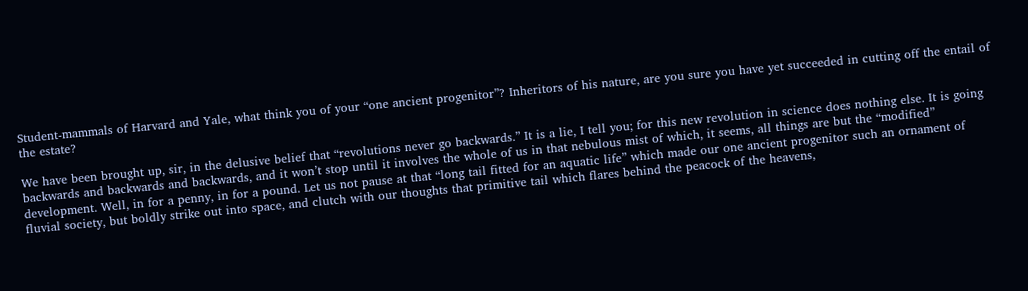Student-mammals of Harvard and Yale, what think you of your “one ancient progenitor”? Inheritors of his nature, are you sure you have yet succeeded in cutting off the entail of the estate?

We have been brought up, sir, in the delusive belief that “revolutions never go backwards.” It is a lie, I tell you; for this new revolution in science does nothing else. It is going backwards and backwards and backwards, and it won’t stop until it involves the whole of us in that nebulous mist of which, it seems, all things are but the “modified” development. Well, in for a penny, in for a pound. Let us not pause at that “long tail fitted for an aquatic life” which made our one ancient progenitor such an ornament of fluvial society, but boldly strike out into space, and clutch with our thoughts that primitive tail which flares behind the peacock of the heavens,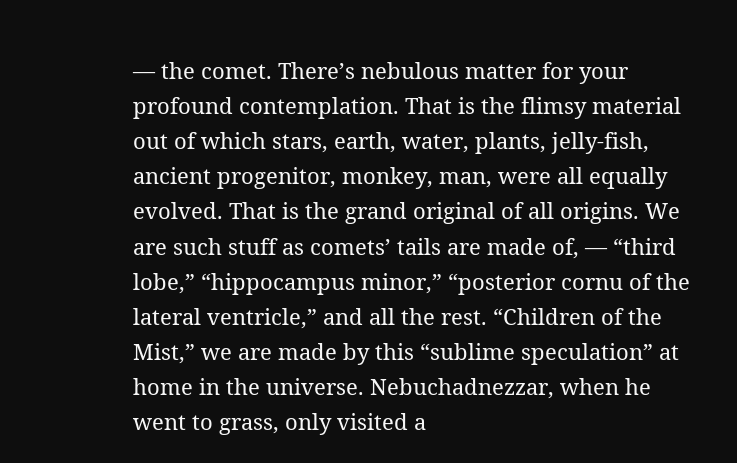— the comet. There’s nebulous matter for your profound contemplation. That is the flimsy material out of which stars, earth, water, plants, jelly-fish, ancient progenitor, monkey, man, were all equally evolved. That is the grand original of all origins. We are such stuff as comets’ tails are made of, — “third lobe,” “hippocampus minor,” “posterior cornu of the lateral ventricle,” and all the rest. “Children of the Mist,” we are made by this “sublime speculation” at home in the universe. Nebuchadnezzar, when he went to grass, only visited a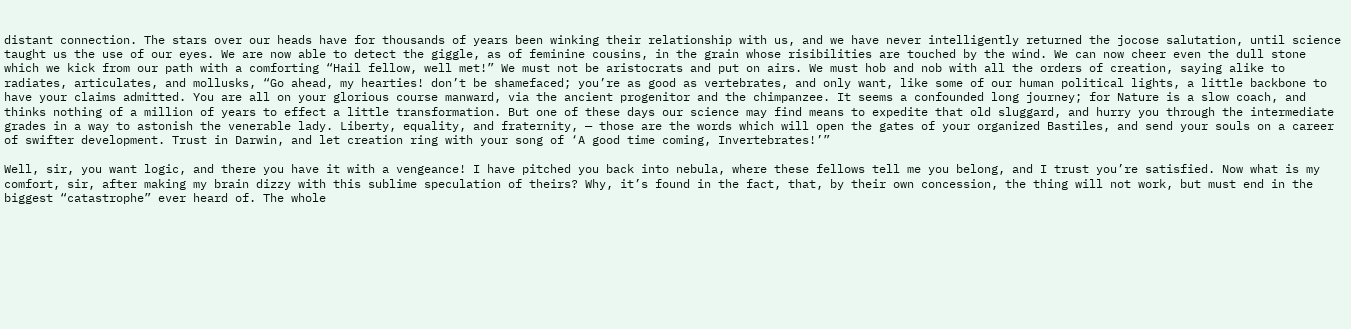distant connection. The stars over our heads have for thousands of years been winking their relationship with us, and we have never intelligently returned the jocose salutation, until science taught us the use of our eyes. We are now able to detect the giggle, as of feminine cousins, in the grain whose risibilities are touched by the wind. We can now cheer even the dull stone which we kick from our path with a comforting “Hail fellow, well met!” We must not be aristocrats and put on airs. We must hob and nob with all the orders of creation, saying alike to radiates, articulates, and mollusks, “Go ahead, my hearties! don’t be shamefaced; you’re as good as vertebrates, and only want, like some of our human political lights, a little backbone to have your claims admitted. You are all on your glorious course manward, via the ancient progenitor and the chimpanzee. It seems a confounded long journey; for Nature is a slow coach, and thinks nothing of a million of years to effect a little transformation. But one of these days our science may find means to expedite that old sluggard, and hurry you through the intermediate grades in a way to astonish the venerable lady. Liberty, equality, and fraternity, — those are the words which will open the gates of your organized Bastiles, and send your souls on a career of swifter development. Trust in Darwin, and let creation ring with your song of ‘A good time coming, Invertebrates!’”

Well, sir, you want logic, and there you have it with a vengeance! I have pitched you back into nebula, where these fellows tell me you belong, and I trust you’re satisfied. Now what is my comfort, sir, after making my brain dizzy with this sublime speculation of theirs? Why, it’s found in the fact, that, by their own concession, the thing will not work, but must end in the biggest “catastrophe” ever heard of. The whole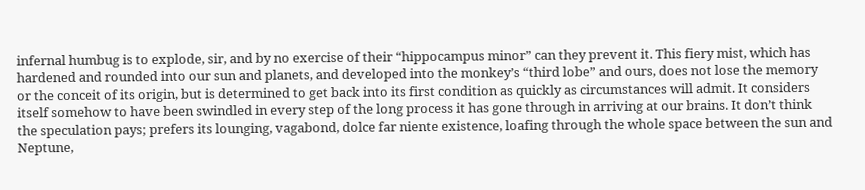infernal humbug is to explode, sir, and by no exercise of their “hippocampus minor” can they prevent it. This fiery mist, which has hardened and rounded into our sun and planets, and developed into the monkey’s “third lobe” and ours, does not lose the memory or the conceit of its origin, but is determined to get back into its first condition as quickly as circumstances will admit. It considers itself somehow to have been swindled in every step of the long process it has gone through in arriving at our brains. It don’t think the speculation pays; prefers its lounging, vagabond, dolce far niente existence, loafing through the whole space between the sun and Neptune,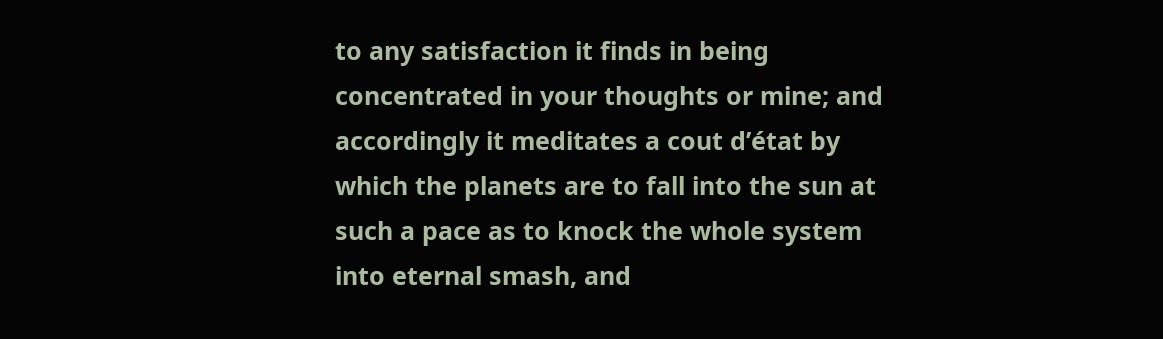to any satisfaction it finds in being concentrated in your thoughts or mine; and accordingly it meditates a cout d’état by which the planets are to fall into the sun at such a pace as to knock the whole system into eternal smash, and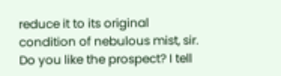reduce it to its original condition of nebulous mist, sir. Do you like the prospect? I tell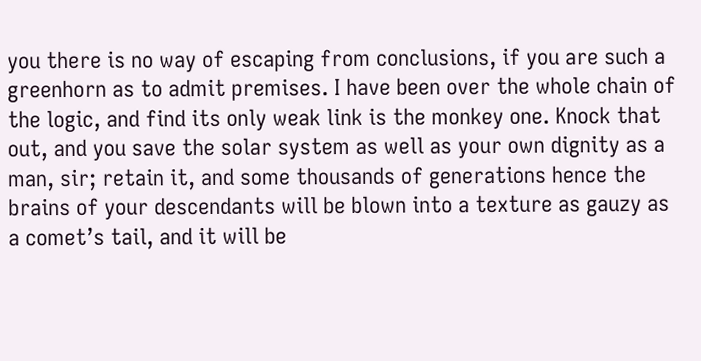you there is no way of escaping from conclusions, if you are such a greenhorn as to admit premises. I have been over the whole chain of the logic, and find its only weak link is the monkey one. Knock that out, and you save the solar system as well as your own dignity as a man, sir; retain it, and some thousands of generations hence the brains of your descendants will be blown into a texture as gauzy as a comet’s tail, and it will be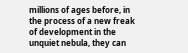millions of ages before, in the process of a new freak of development in the unquiet nebula, they can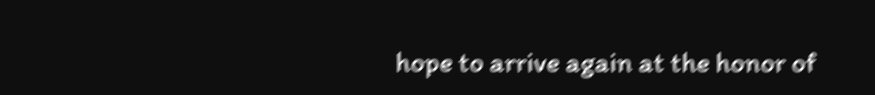hope to arrive again at the honor of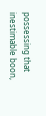possessing that inestimable boon,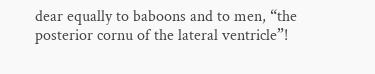dear equally to baboons and to men, “the posterior cornu of the lateral ventricle”!